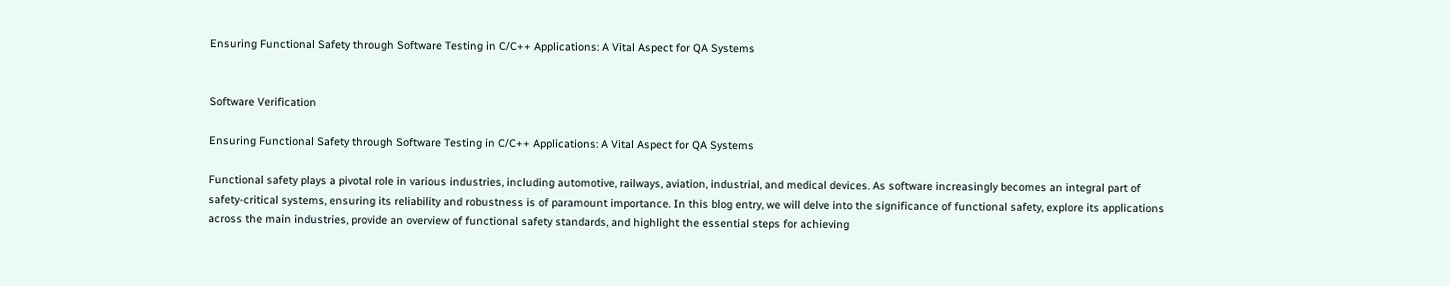Ensuring Functional Safety through Software Testing in C/C++ Applications: A Vital Aspect for QA Systems


Software Verification

Ensuring Functional Safety through Software Testing in C/C++ Applications: A Vital Aspect for QA Systems

Functional safety plays a pivotal role in various industries, including automotive, railways, aviation, industrial, and medical devices. As software increasingly becomes an integral part of safety-critical systems, ensuring its reliability and robustness is of paramount importance. In this blog entry, we will delve into the significance of functional safety, explore its applications across the main industries, provide an overview of functional safety standards, and highlight the essential steps for achieving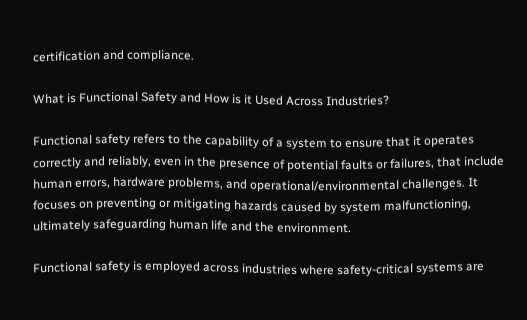certification and compliance.

What is Functional Safety and How is it Used Across Industries?

Functional safety refers to the capability of a system to ensure that it operates correctly and reliably, even in the presence of potential faults or failures, that include human errors, hardware problems, and operational/environmental challenges. It focuses on preventing or mitigating hazards caused by system malfunctioning, ultimately safeguarding human life and the environment.

Functional safety is employed across industries where safety-critical systems are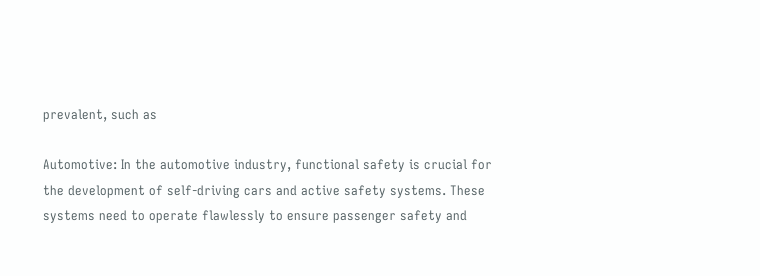prevalent, such as

Automotive: In the automotive industry, functional safety is crucial for the development of self-driving cars and active safety systems. These systems need to operate flawlessly to ensure passenger safety and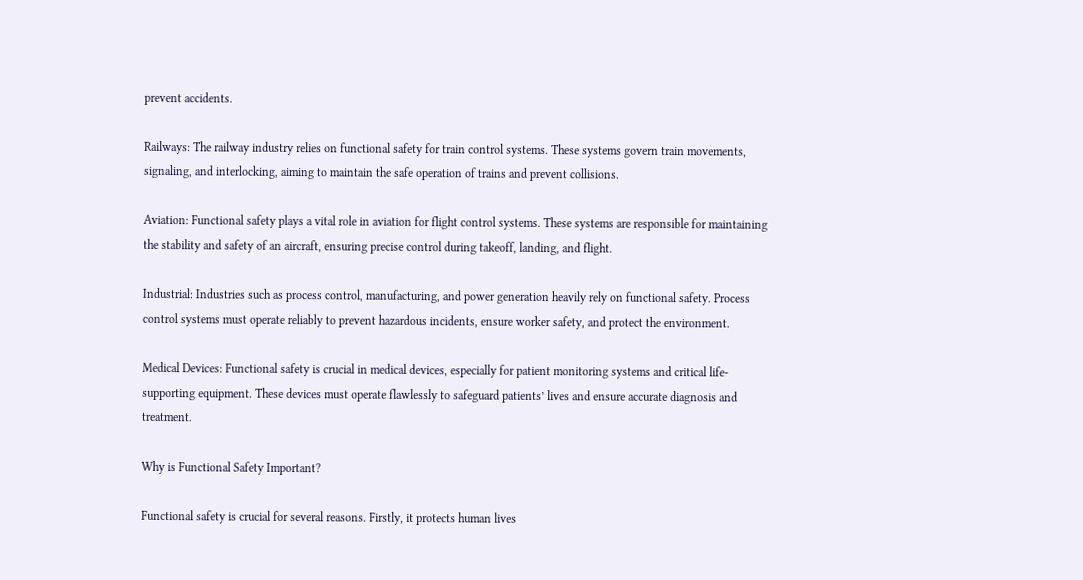prevent accidents.

Railways: The railway industry relies on functional safety for train control systems. These systems govern train movements, signaling, and interlocking, aiming to maintain the safe operation of trains and prevent collisions.

Aviation: Functional safety plays a vital role in aviation for flight control systems. These systems are responsible for maintaining the stability and safety of an aircraft, ensuring precise control during takeoff, landing, and flight.

Industrial: Industries such as process control, manufacturing, and power generation heavily rely on functional safety. Process control systems must operate reliably to prevent hazardous incidents, ensure worker safety, and protect the environment.

Medical Devices: Functional safety is crucial in medical devices, especially for patient monitoring systems and critical life-supporting equipment. These devices must operate flawlessly to safeguard patients’ lives and ensure accurate diagnosis and treatment.

Why is Functional Safety Important?

Functional safety is crucial for several reasons. Firstly, it protects human lives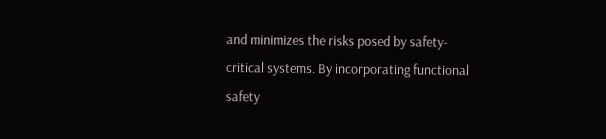and minimizes the risks posed by safety-critical systems. By incorporating functional safety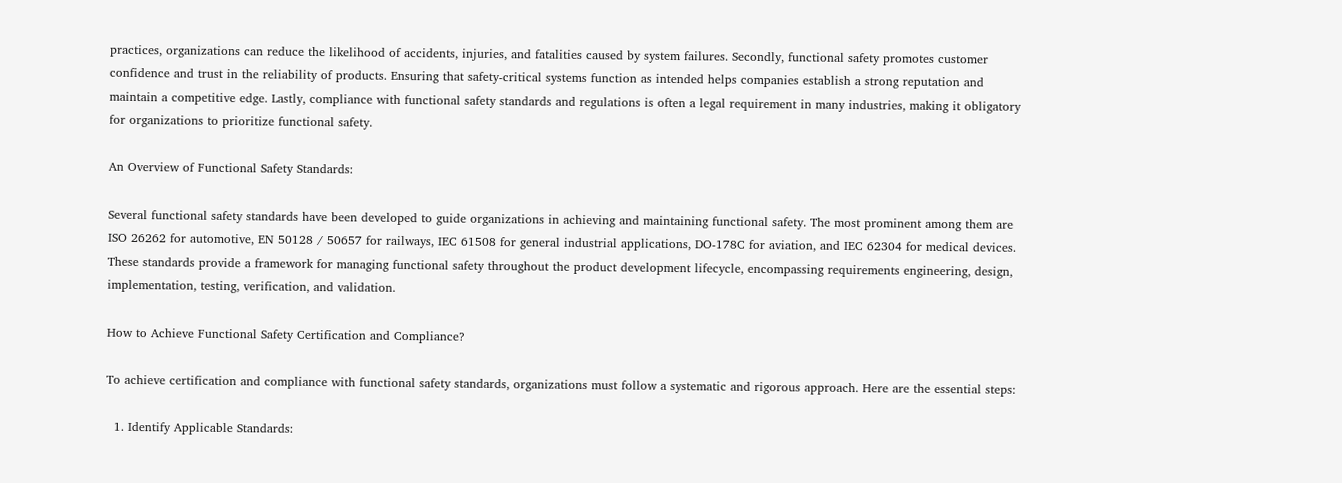practices, organizations can reduce the likelihood of accidents, injuries, and fatalities caused by system failures. Secondly, functional safety promotes customer confidence and trust in the reliability of products. Ensuring that safety-critical systems function as intended helps companies establish a strong reputation and maintain a competitive edge. Lastly, compliance with functional safety standards and regulations is often a legal requirement in many industries, making it obligatory for organizations to prioritize functional safety.

An Overview of Functional Safety Standards:

Several functional safety standards have been developed to guide organizations in achieving and maintaining functional safety. The most prominent among them are ISO 26262 for automotive, EN 50128 / 50657 for railways, IEC 61508 for general industrial applications, DO-178C for aviation, and IEC 62304 for medical devices. These standards provide a framework for managing functional safety throughout the product development lifecycle, encompassing requirements engineering, design, implementation, testing, verification, and validation.

How to Achieve Functional Safety Certification and Compliance?

To achieve certification and compliance with functional safety standards, organizations must follow a systematic and rigorous approach. Here are the essential steps:

  1. Identify Applicable Standards: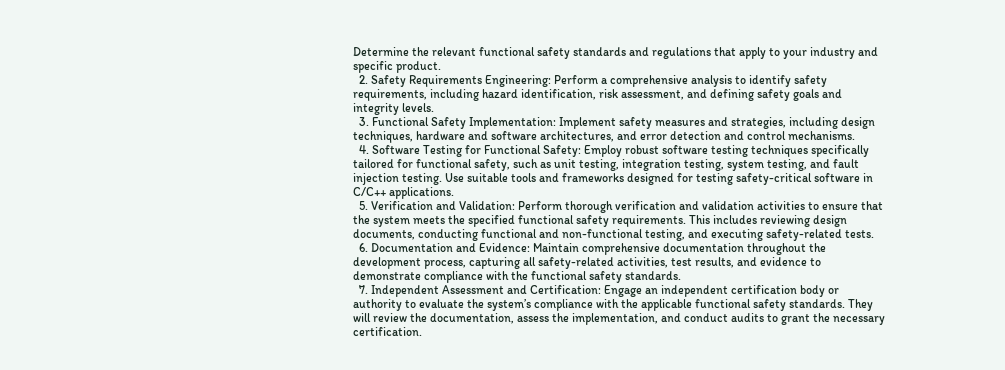Determine the relevant functional safety standards and regulations that apply to your industry and specific product.
  2. Safety Requirements Engineering: Perform a comprehensive analysis to identify safety requirements, including hazard identification, risk assessment, and defining safety goals and integrity levels.
  3. Functional Safety Implementation: Implement safety measures and strategies, including design techniques, hardware and software architectures, and error detection and control mechanisms.
  4. Software Testing for Functional Safety: Employ robust software testing techniques specifically tailored for functional safety, such as unit testing, integration testing, system testing, and fault injection testing. Use suitable tools and frameworks designed for testing safety-critical software in C/C++ applications.
  5. Verification and Validation: Perform thorough verification and validation activities to ensure that the system meets the specified functional safety requirements. This includes reviewing design documents, conducting functional and non-functional testing, and executing safety-related tests.
  6. Documentation and Evidence: Maintain comprehensive documentation throughout the development process, capturing all safety-related activities, test results, and evidence to demonstrate compliance with the functional safety standards.
  7. Independent Assessment and Certification: Engage an independent certification body or authority to evaluate the system’s compliance with the applicable functional safety standards. They will review the documentation, assess the implementation, and conduct audits to grant the necessary certification.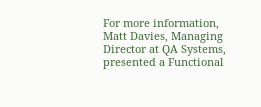For more information, Matt Davies, Managing Director at QA Systems, presented a Functional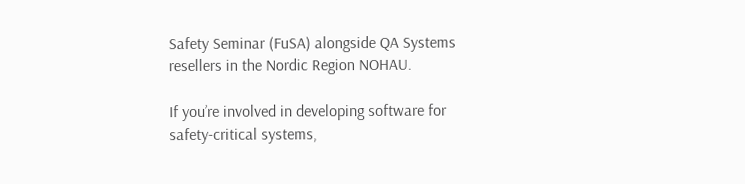Safety Seminar (FuSA) alongside QA Systems resellers in the Nordic Region NOHAU.

If you’re involved in developing software for safety-critical systems,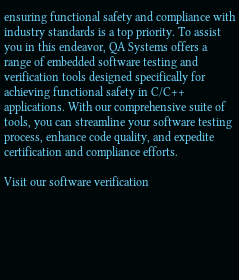ensuring functional safety and compliance with industry standards is a top priority. To assist you in this endeavor, QA Systems offers a range of embedded software testing and verification tools designed specifically for achieving functional safety in C/C++ applications. With our comprehensive suite of tools, you can streamline your software testing process, enhance code quality, and expedite certification and compliance efforts.

Visit our software verification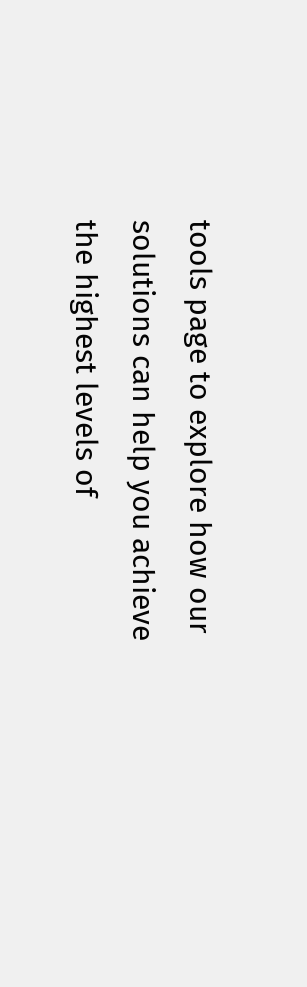tools page to explore how our solutions can help you achieve the highest levels of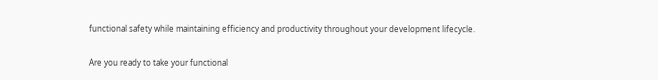functional safety while maintaining efficiency and productivity throughout your development lifecycle.

Are you ready to take your functional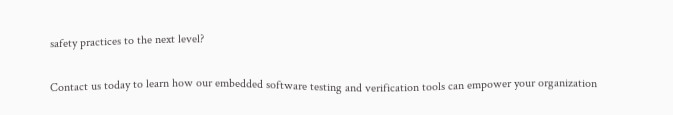safety practices to the next level?

Contact us today to learn how our embedded software testing and verification tools can empower your organization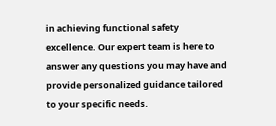in achieving functional safety excellence. Our expert team is here to answer any questions you may have and provide personalized guidance tailored to your specific needs.